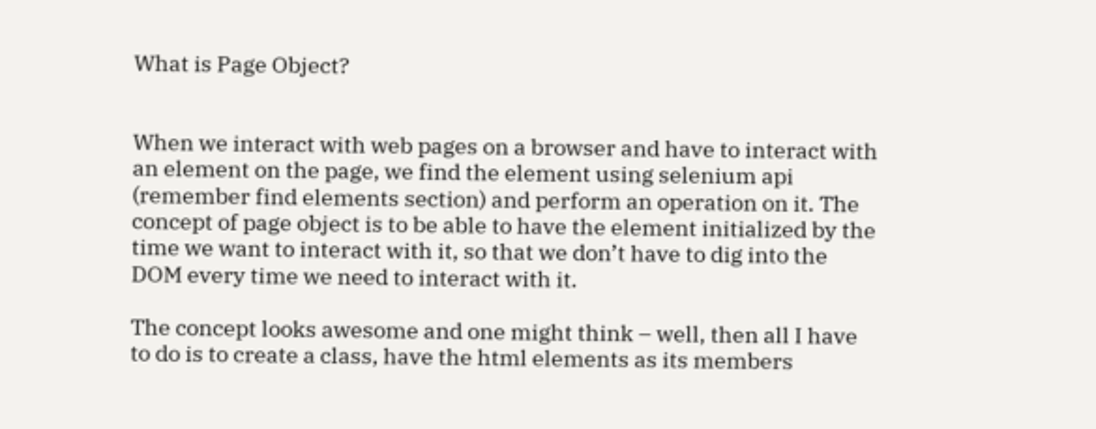What is Page Object?


When we interact with web pages on a browser and have to interact with an element on the page, we find the element using selenium api (remember find elements section) and perform an operation on it. The concept of page object is to be able to have the element initialized by the time we want to interact with it, so that we don’t have to dig into the DOM every time we need to interact with it.

The concept looks awesome and one might think – well, then all I have to do is to create a class, have the html elements as its members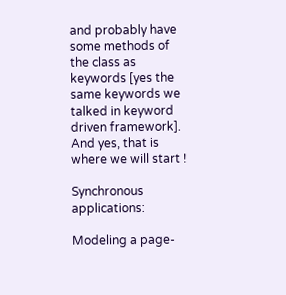and probably have some methods of the class as keywords [yes the same keywords we talked in keyword driven framework]. And yes, that is where we will start !

Synchronous applications:

Modeling a page-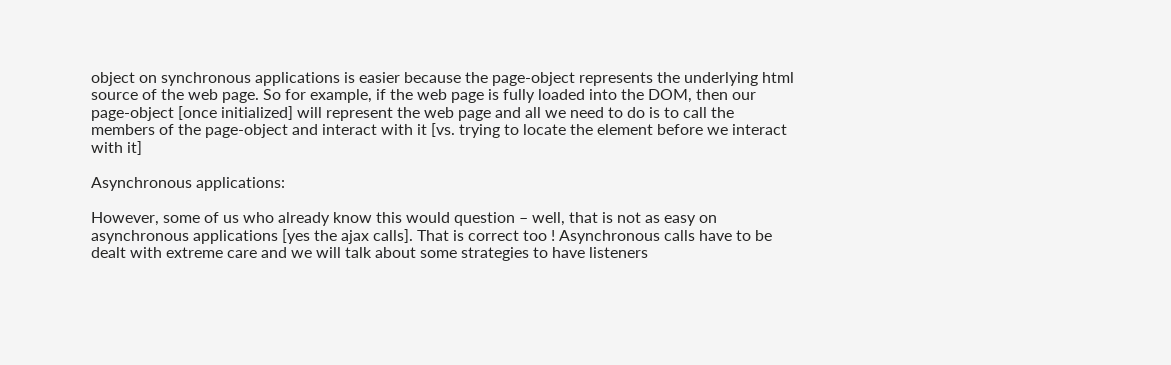object on synchronous applications is easier because the page-object represents the underlying html source of the web page. So for example, if the web page is fully loaded into the DOM, then our page-object [once initialized] will represent the web page and all we need to do is to call the members of the page-object and interact with it [vs. trying to locate the element before we interact with it]

Asynchronous applications:

However, some of us who already know this would question – well, that is not as easy on asynchronous applications [yes the ajax calls]. That is correct too ! Asynchronous calls have to be dealt with extreme care and we will talk about some strategies to have listeners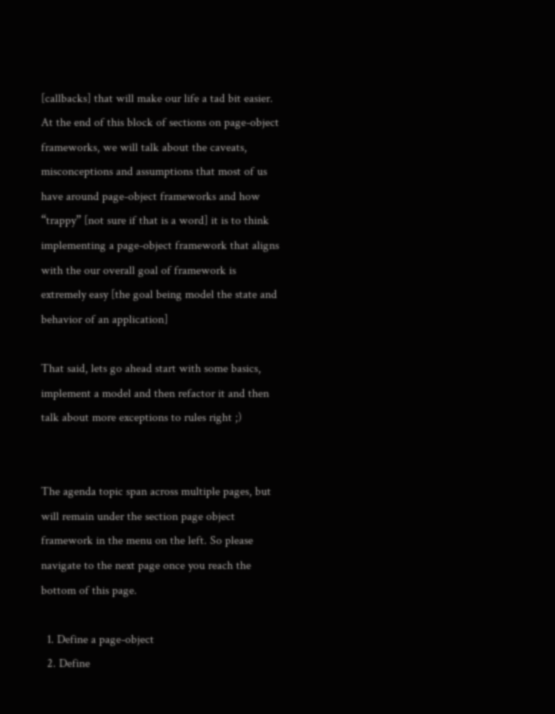[callbacks] that will make our life a tad bit easier. At the end of this block of sections on page-object frameworks, we will talk about the caveats, misconceptions and assumptions that most of us have around page-object frameworks and how “trappy” [not sure if that is a word] it is to think implementing a page-object framework that aligns with the our overall goal of framework is extremely easy [the goal being model the state and behavior of an application]

That said, lets go ahead start with some basics, implement a model and then refactor it and then talk about more exceptions to rules right ;)


The agenda topic span across multiple pages, but will remain under the section page object framework in the menu on the left. So please navigate to the next page once you reach the bottom of this page.

  1. Define a page-object
  2. Define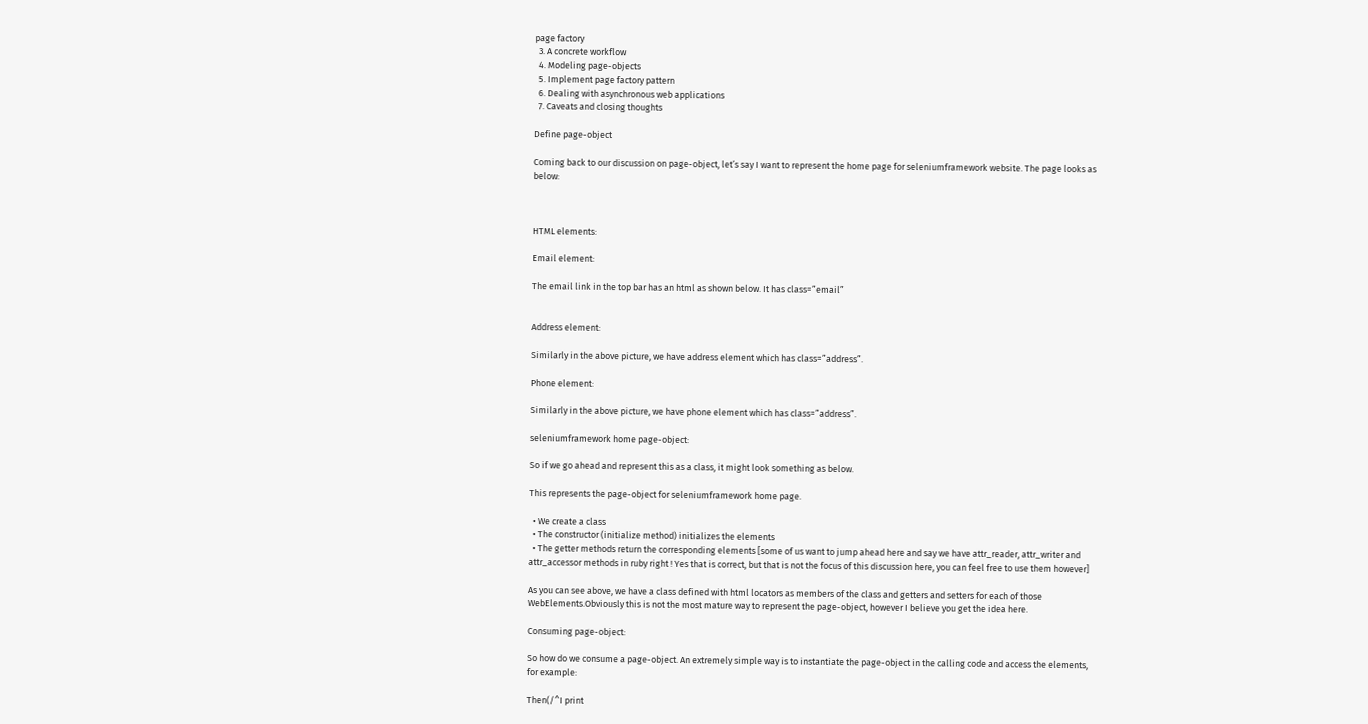page factory
  3. A concrete workflow
  4. Modeling page-objects
  5. Implement page factory pattern
  6. Dealing with asynchronous web applications
  7. Caveats and closing thoughts

Define page-object

Coming back to our discussion on page-object, let’s say I want to represent the home page for seleniumframework website. The page looks as below:



HTML elements:

Email element:

The email link in the top bar has an html as shown below. It has class=”email”


Address element:

Similarly in the above picture, we have address element which has class=”address”.

Phone element:

Similarly in the above picture, we have phone element which has class=”address”.

seleniumframework home page-object:

So if we go ahead and represent this as a class, it might look something as below.

This represents the page-object for seleniumframework home page.

  • We create a class
  • The constructor (initialize method) initializes the elements
  • The getter methods return the corresponding elements [some of us want to jump ahead here and say we have attr_reader, attr_writer and attr_accessor methods in ruby right ! Yes that is correct, but that is not the focus of this discussion here, you can feel free to use them however]

As you can see above, we have a class defined with html locators as members of the class and getters and setters for each of those WebElements.Obviously this is not the most mature way to represent the page-object, however I believe you get the idea here.

Consuming page-object:

So how do we consume a page-object. An extremely simple way is to instantiate the page-object in the calling code and access the elements, for example:

Then(/^I print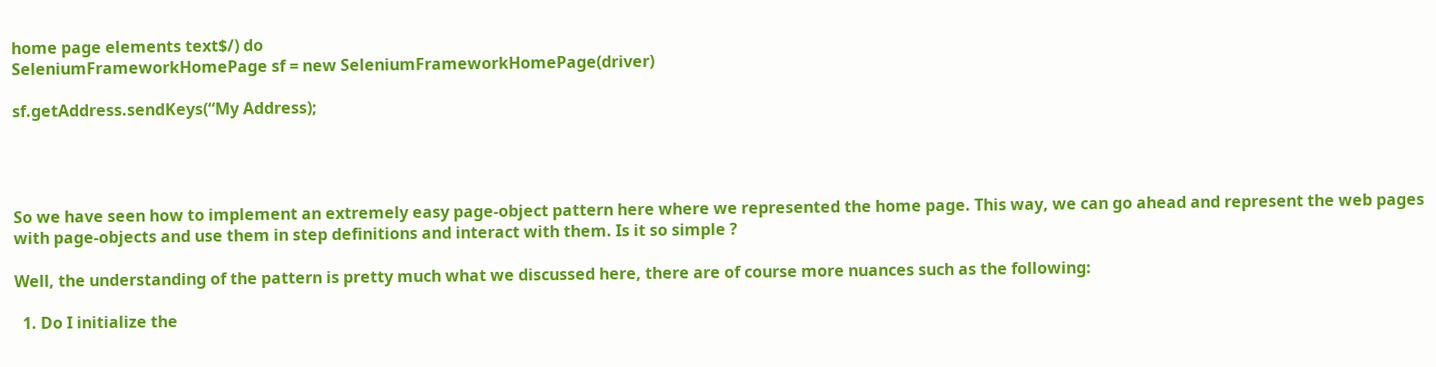home page elements text$/) do
SeleniumFrameworkHomePage sf = new SeleniumFrameworkHomePage(driver)

sf.getAddress.sendKeys(“My Address);




So we have seen how to implement an extremely easy page-object pattern here where we represented the home page. This way, we can go ahead and represent the web pages with page-objects and use them in step definitions and interact with them. Is it so simple ?

Well, the understanding of the pattern is pretty much what we discussed here, there are of course more nuances such as the following:

  1. Do I initialize the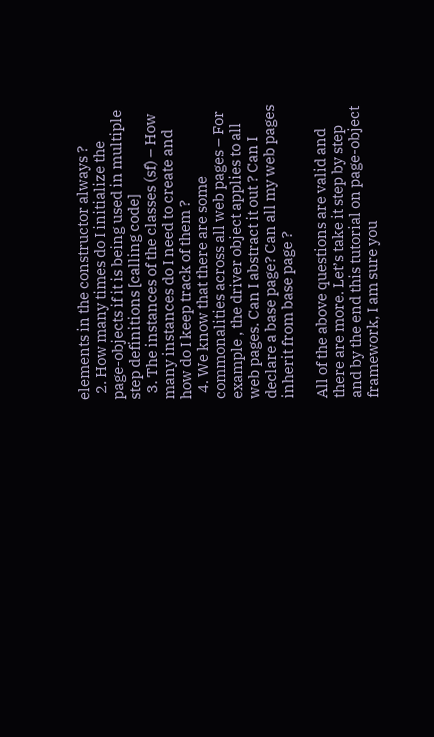elements in the constructor always ?
  2. How many times do I initialize the page-objects if it is being used in multiple step definitions [calling code]
  3. The instances of the classes (sf) – How many instances do I need to create and how do I keep track of them ?
  4. We know that there are some commonalities across all web pages – For example , the driver object applies to all web pages. Can I abstract it out ? Can I declare a base page? Can all my web pages inherit from base page ?

All of the above questions are valid and there are more. Let’s take it step by step and by the end this tutorial on page-object framework, I am sure you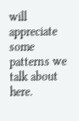will appreciate some patterns we talk about here.